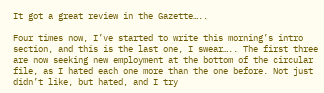It got a great review in the Gazette…..

Four times now, I’ve started to write this morning’s intro section, and this is the last one, I swear….. The first three are now seeking new employment at the bottom of the circular file, as I hated each one more than the one before. Not just didn’t like, but hated, and I try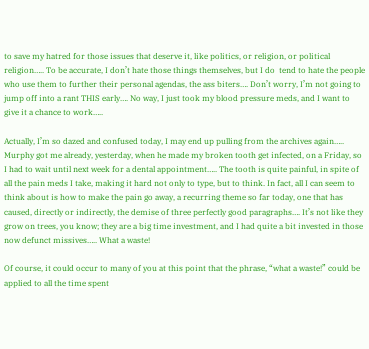to save my hatred for those issues that deserve it, like politics, or religion, or political religion….. To be accurate, I don’t hate those things themselves, but I do  tend to hate the people who use them to further their personal agendas, the ass biters…. Don’t worry, I’m not going to jump off into a rant THIS early…. No way, I just took my blood pressure meds, and I want to give it a chance to work…..

Actually, I’m so dazed and confused today, I may end up pulling from the archives again….. Murphy got me already, yesterday, when he made my broken tooth get infected, on a Friday, so I had to wait until next week for a dental appointment….. The tooth is quite painful, in spite of all the pain meds I take, making it hard not only to type, but to think. In fact, all I can seem to think about is how to make the pain go away, a recurring theme so far today, one that has caused, directly or indirectly, the demise of three perfectly good paragraphs…. It’s not like they grow on trees, you know; they are a big time investment, and I had quite a bit invested in those now defunct missives….. What a waste!

Of course, it could occur to many of you at this point that the phrase, “what a waste!” could be applied to all the time spent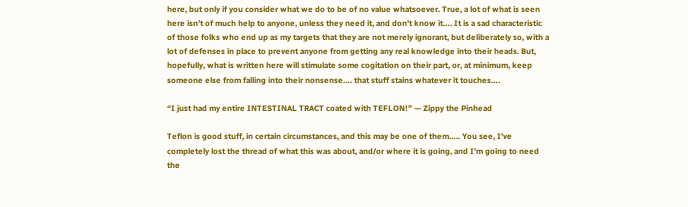here, but only if you consider what we do to be of no value whatsoever. True, a lot of what is seen here isn’t of much help to anyone, unless they need it, and don’t know it…. It is a sad characteristic of those folks who end up as my targets that they are not merely ignorant, but deliberately so, with a lot of defenses in place to prevent anyone from getting any real knowledge into their heads. But, hopefully, what is written here will stimulate some cogitation on their part, or, at minimum, keep someone else from falling into their nonsense…. that stuff stains whatever it touches….

“I just had my entire INTESTINAL TRACT coated with TEFLON!” — Zippy the Pinhead

Teflon is good stuff, in certain circumstances, and this may be one of them….. You see, I’ve completely lost the thread of what this was about, and/or where it is going, and I’m going to need the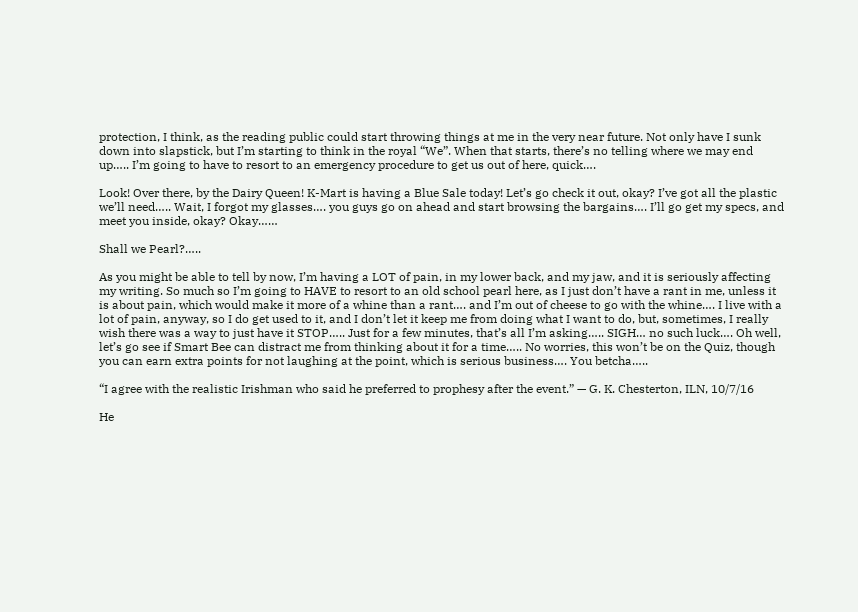protection, I think, as the reading public could start throwing things at me in the very near future. Not only have I sunk down into slapstick, but I’m starting to think in the royal “We”. When that starts, there’s no telling where we may end up….. I’m going to have to resort to an emergency procedure to get us out of here, quick….

Look! Over there, by the Dairy Queen! K-Mart is having a Blue Sale today! Let’s go check it out, okay? I’ve got all the plastic we’ll need….. Wait, I forgot my glasses…. you guys go on ahead and start browsing the bargains…. I’ll go get my specs, and meet you inside, okay? Okay……

Shall we Pearl?…..

As you might be able to tell by now, I’m having a LOT of pain, in my lower back, and my jaw, and it is seriously affecting my writing. So much so I’m going to HAVE to resort to an old school pearl here, as I just don’t have a rant in me, unless it is about pain, which would make it more of a whine than a rant…. and I’m out of cheese to go with the whine…. I live with a lot of pain, anyway, so I do get used to it, and I don’t let it keep me from doing what I want to do, but, sometimes, I really wish there was a way to just have it STOP….. Just for a few minutes, that’s all I’m asking….. SIGH… no such luck…. Oh well, let’s go see if Smart Bee can distract me from thinking about it for a time….. No worries, this won’t be on the Quiz, though you can earn extra points for not laughing at the point, which is serious business…. You betcha…..

“I agree with the realistic Irishman who said he preferred to prophesy after the event.” — G. K. Chesterton, ILN, 10/7/16

He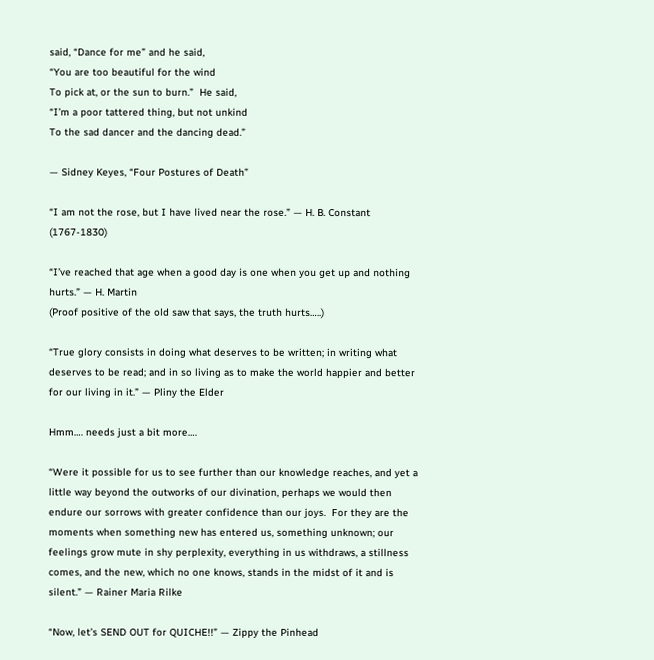said, “Dance for me” and he said,
“You are too beautiful for the wind
To pick at, or the sun to burn.”  He said,
“I’m a poor tattered thing, but not unkind
To the sad dancer and the dancing dead.”

— Sidney Keyes, “Four Postures of Death”

“I am not the rose, but I have lived near the rose.” — H. B. Constant (1767-1830)

“I’ve reached that age when a good day is one when you get up and nothing  hurts.” — H. Martin
(Proof positive of the old saw that says, the truth hurts…..)

“True glory consists in doing what deserves to be written; in writing what deserves to be read; and in so living as to make the world happier and better for our living in it.” — Pliny the Elder

Hmm…. needs just a bit more….

“Were it possible for us to see further than our knowledge reaches, and yet a little way beyond the outworks of our divination, perhaps we would then endure our sorrows with greater confidence than our joys.  For they are the moments when something new has entered us, something unknown; our feelings grow mute in shy perplexity, everything in us withdraws, a stillness comes, and the new, which no one knows, stands in the midst of it and is silent.” — Rainer Maria Rilke

“Now, let’s SEND OUT for QUICHE!!” — Zippy the Pinhead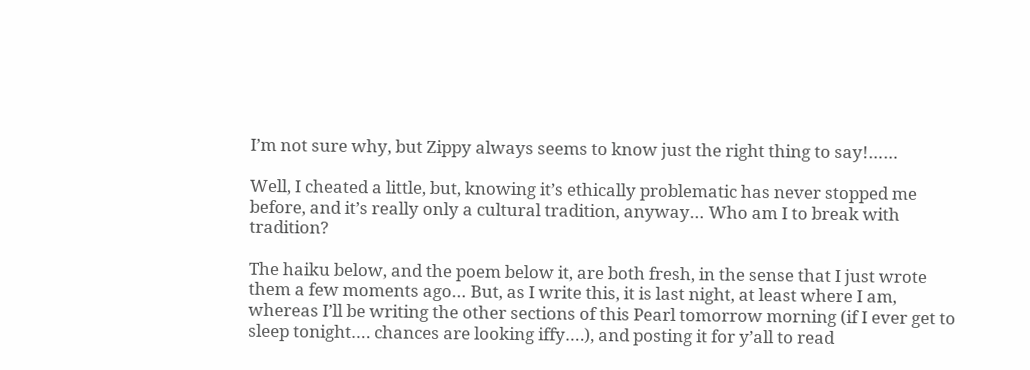I’m not sure why, but Zippy always seems to know just the right thing to say!……

Well, I cheated a little, but, knowing it’s ethically problematic has never stopped me before, and it’s really only a cultural tradition, anyway… Who am I to break with tradition?

The haiku below, and the poem below it, are both fresh, in the sense that I just wrote them a few moments ago… But, as I write this, it is last night, at least where I am, whereas I’ll be writing the other sections of this Pearl tomorrow morning (if I ever get to sleep tonight…. chances are looking iffy….), and posting it for y’all to read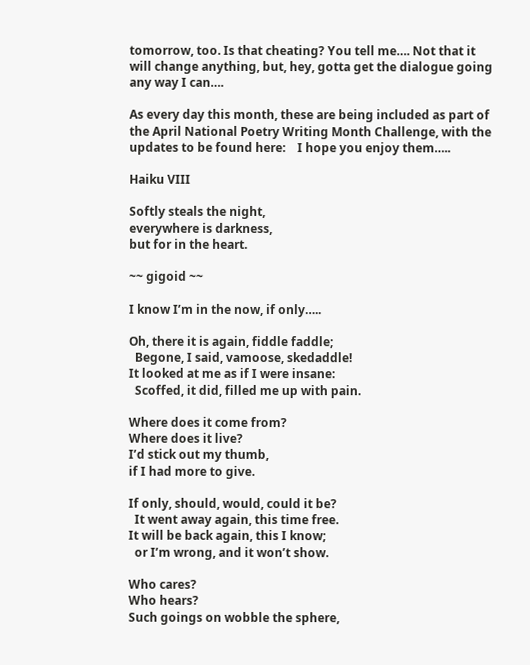tomorrow, too. Is that cheating? You tell me…. Not that it will change anything, but, hey, gotta get the dialogue going any way I can….

As every day this month, these are being included as part of the April National Poetry Writing Month Challenge, with the updates to be found here:    I hope you enjoy them…..

Haiku VIII

Softly steals the night,
everywhere is darkness,
but for in the heart.

~~ gigoid ~~

I know I’m in the now, if only…..

Oh, there it is again, fiddle faddle;
  Begone, I said, vamoose, skedaddle!
It looked at me as if I were insane:
  Scoffed, it did, filled me up with pain.

Where does it come from?
Where does it live?
I’d stick out my thumb,
if I had more to give.

If only, should, would, could it be?
  It went away again, this time free.
It will be back again, this I know;
  or I’m wrong, and it won’t show.

Who cares?
Who hears?
Such goings on wobble the sphere,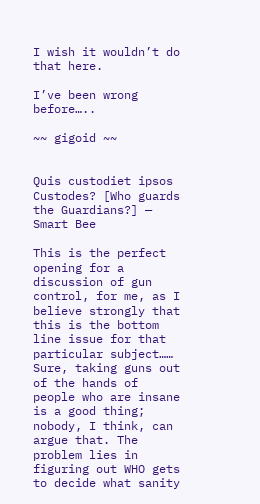I wish it wouldn’t do that here.

I’ve been wrong before…..

~~ gigoid ~~


Quis custodiet ipsos Custodes? [Who guards the Guardians?] — Smart Bee

This is the perfect opening for a discussion of gun control, for me, as I believe strongly that this is the bottom line issue for that particular subject…… Sure, taking guns out of the hands of people who are insane is a good thing; nobody, I think, can argue that. The problem lies in figuring out WHO gets to decide what sanity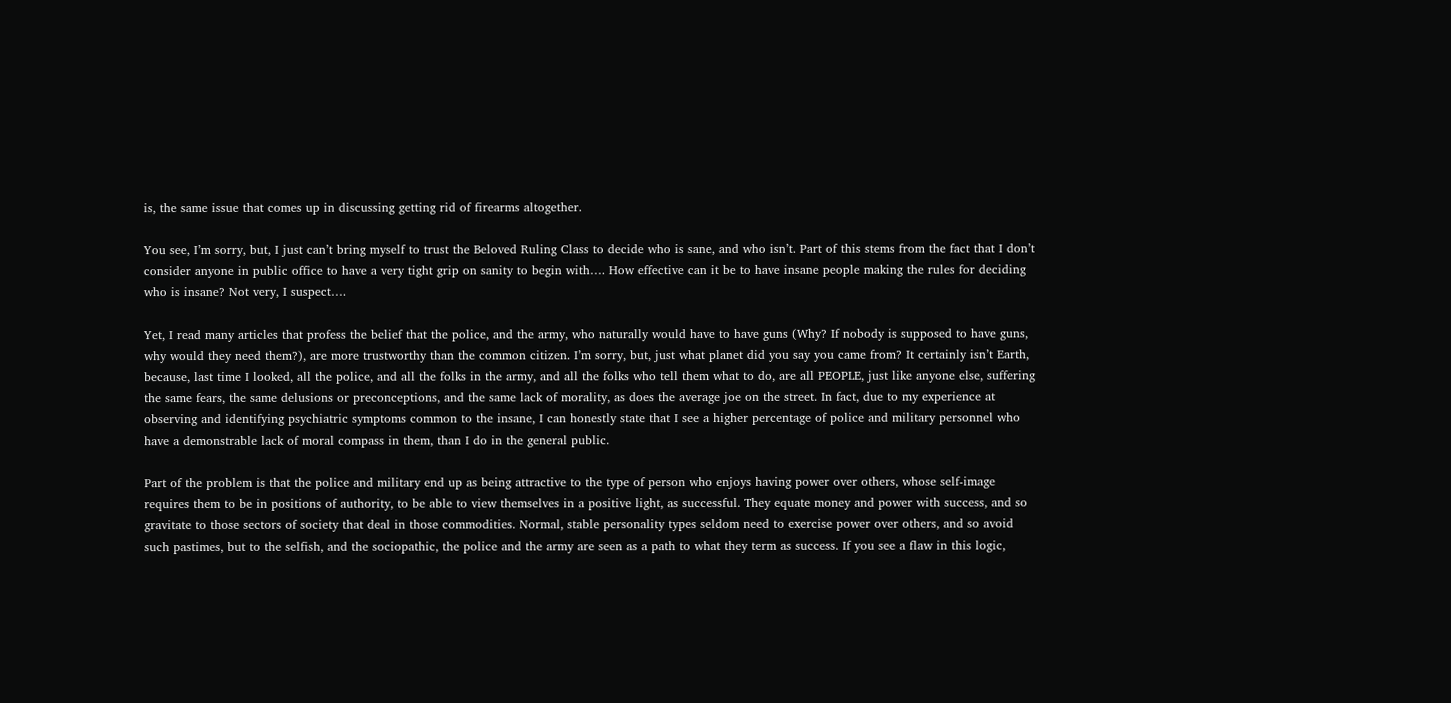is, the same issue that comes up in discussing getting rid of firearms altogether.

You see, I’m sorry, but, I just can’t bring myself to trust the Beloved Ruling Class to decide who is sane, and who isn’t. Part of this stems from the fact that I don’t consider anyone in public office to have a very tight grip on sanity to begin with…. How effective can it be to have insane people making the rules for deciding who is insane? Not very, I suspect….

Yet, I read many articles that profess the belief that the police, and the army, who naturally would have to have guns (Why? If nobody is supposed to have guns, why would they need them?), are more trustworthy than the common citizen. I’m sorry, but, just what planet did you say you came from? It certainly isn’t Earth, because, last time I looked, all the police, and all the folks in the army, and all the folks who tell them what to do, are all PEOPLE, just like anyone else, suffering the same fears, the same delusions or preconceptions, and the same lack of morality, as does the average joe on the street. In fact, due to my experience at observing and identifying psychiatric symptoms common to the insane, I can honestly state that I see a higher percentage of police and military personnel who have a demonstrable lack of moral compass in them, than I do in the general public.

Part of the problem is that the police and military end up as being attractive to the type of person who enjoys having power over others, whose self-image requires them to be in positions of authority, to be able to view themselves in a positive light, as successful. They equate money and power with success, and so gravitate to those sectors of society that deal in those commodities. Normal, stable personality types seldom need to exercise power over others, and so avoid such pastimes, but to the selfish, and the sociopathic, the police and the army are seen as a path to what they term as success. If you see a flaw in this logic,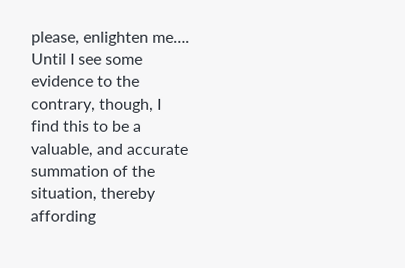please, enlighten me…. Until I see some evidence to the contrary, though, I find this to be a valuable, and accurate summation of the situation, thereby affording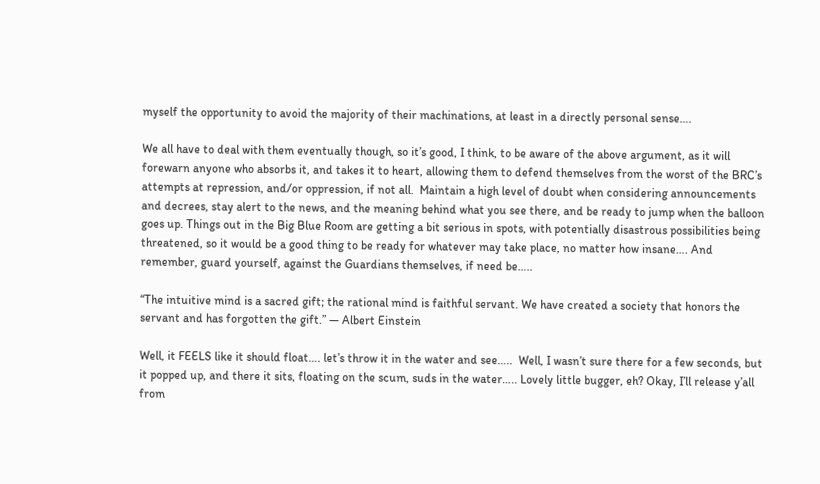myself the opportunity to avoid the majority of their machinations, at least in a directly personal sense….

We all have to deal with them eventually though, so it’s good, I think, to be aware of the above argument, as it will forewarn anyone who absorbs it, and takes it to heart, allowing them to defend themselves from the worst of the BRC’s attempts at repression, and/or oppression, if not all.  Maintain a high level of doubt when considering announcements and decrees, stay alert to the news, and the meaning behind what you see there, and be ready to jump when the balloon goes up. Things out in the Big Blue Room are getting a bit serious in spots, with potentially disastrous possibilities being threatened, so it would be a good thing to be ready for whatever may take place, no matter how insane…. And remember, guard yourself, against the Guardians themselves, if need be…..

“The intuitive mind is a sacred gift; the rational mind is faithful servant. We have created a society that honors the servant and has forgotten the gift.” — Albert Einstein

Well, it FEELS like it should float…. let’s throw it in the water and see…..  Well, I wasn’t sure there for a few seconds, but it popped up, and there it sits, floating on the scum, suds in the water….. Lovely little bugger, eh? Okay, I’ll release y’all from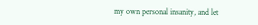my own personal insanity, and let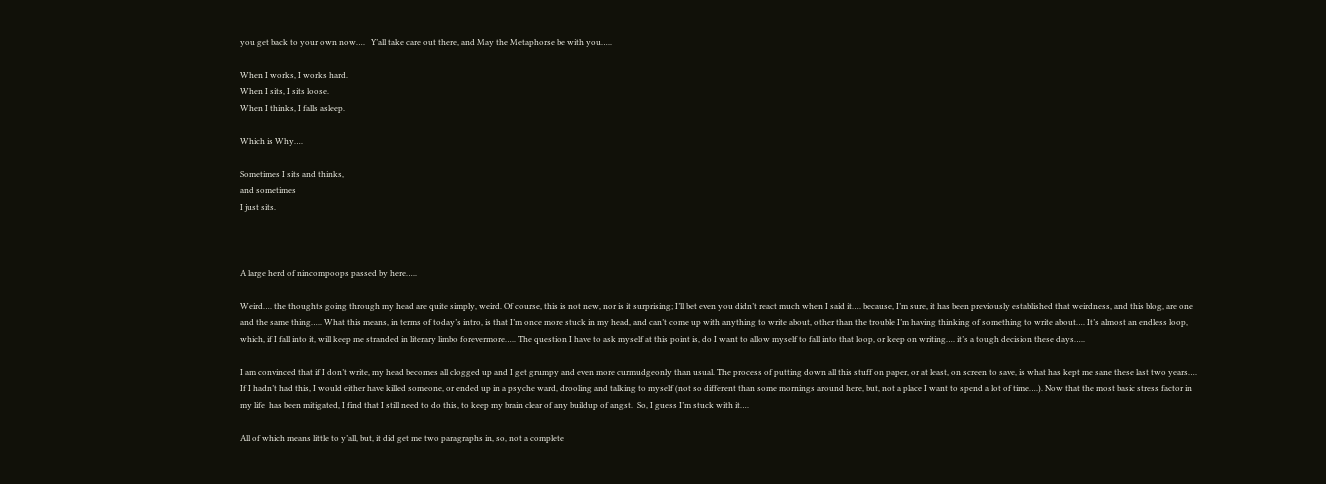you get back to your own now….   Y’all take care out there, and May the Metaphorse be with you…..

When I works, I works hard.
When I sits, I sits loose.
When I thinks, I falls asleep.

Which is Why….

Sometimes I sits and thinks,
and sometimes
I just sits.



A large herd of nincompoops passed by here…..

Weird…. the thoughts going through my head are quite simply, weird. Of course, this is not new, nor is it surprising; I’ll bet even you didn’t react much when I said it…. because, I’m sure, it has been previously established that weirdness, and this blog, are one and the same thing….. What this means, in terms of today’s intro, is that I’m once more stuck in my head, and can’t come up with anything to write about, other than the trouble I’m having thinking of something to write about…. It’s almost an endless loop, which, if I fall into it, will keep me stranded in literary limbo forevermore….. The question I have to ask myself at this point is, do I want to allow myself to fall into that loop, or keep on writing…. it’s a tough decision these days…..

I am convinced that if I don’t write, my head becomes all clogged up and I get grumpy and even more curmudgeonly than usual. The process of putting down all this stuff on paper, or at least, on screen to save, is what has kept me sane these last two years…. If I hadn’t had this, I would either have killed someone, or ended up in a psyche ward, drooling and talking to myself (not so different than some mornings around here, but, not a place I want to spend a lot of time….). Now that the most basic stress factor in my life  has been mitigated, I find that I still need to do this, to keep my brain clear of any buildup of angst.  So, I guess I’m stuck with it….

All of which means little to y’all, but, it did get me two paragraphs in, so, not a complete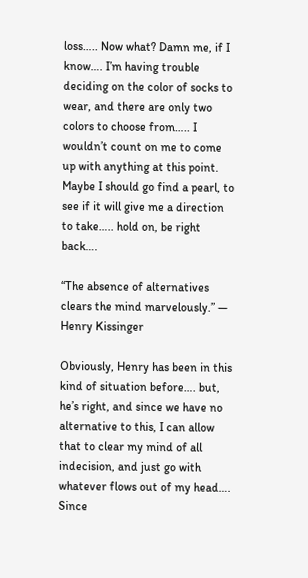loss….. Now what? Damn me, if I know…. I’m having trouble deciding on the color of socks to wear, and there are only two colors to choose from….. I wouldn’t count on me to come up with anything at this point. Maybe I should go find a pearl, to see if it will give me a direction to take….. hold on, be right back….

“The absence of alternatives clears the mind marvelously.” — Henry Kissinger

Obviously, Henry has been in this kind of situation before…. but, he’s right, and since we have no alternative to this, I can allow that to clear my mind of all indecision, and just go with whatever flows out of my head…. Since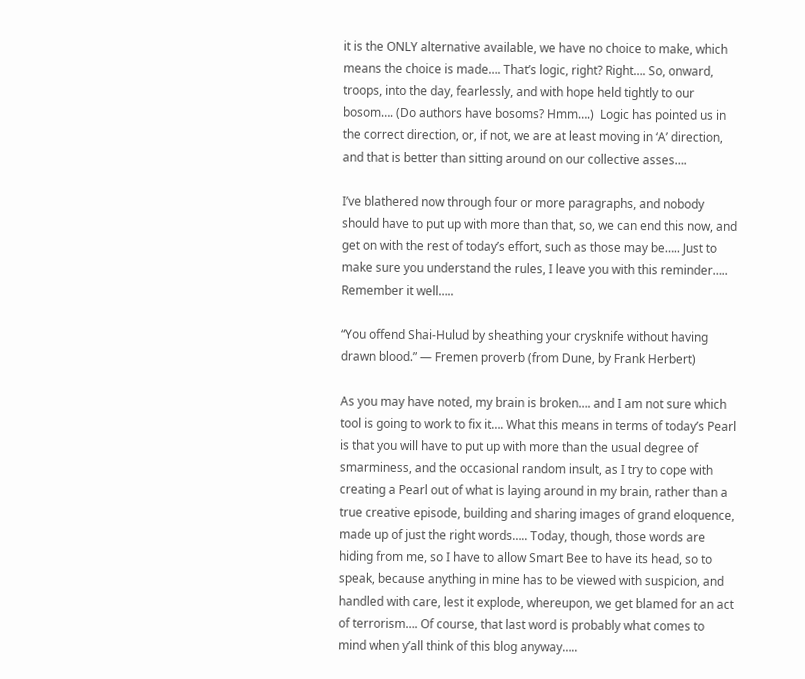it is the ONLY alternative available, we have no choice to make, which means the choice is made…. That’s logic, right? Right…. So, onward, troops, into the day, fearlessly, and with hope held tightly to our bosom…. (Do authors have bosoms? Hmm….)  Logic has pointed us in the correct direction, or, if not, we are at least moving in ‘A’ direction, and that is better than sitting around on our collective asses….

I’ve blathered now through four or more paragraphs, and nobody should have to put up with more than that, so, we can end this now, and get on with the rest of today’s effort, such as those may be….. Just to make sure you understand the rules, I leave you with this reminder….. Remember it well…..

“You offend Shai-Hulud by sheathing your crysknife without having  drawn blood.” — Fremen proverb (from Dune, by Frank Herbert)

As you may have noted, my brain is broken…. and I am not sure which tool is going to work to fix it…. What this means in terms of today’s Pearl is that you will have to put up with more than the usual degree of smarminess, and the occasional random insult, as I try to cope with creating a Pearl out of what is laying around in my brain, rather than a true creative episode, building and sharing images of grand eloquence, made up of just the right words….. Today, though, those words are hiding from me, so I have to allow Smart Bee to have its head, so to speak, because anything in mine has to be viewed with suspicion, and handled with care, lest it explode, whereupon, we get blamed for an act of terrorism…. Of course, that last word is probably what comes to mind when y’all think of this blog anyway…..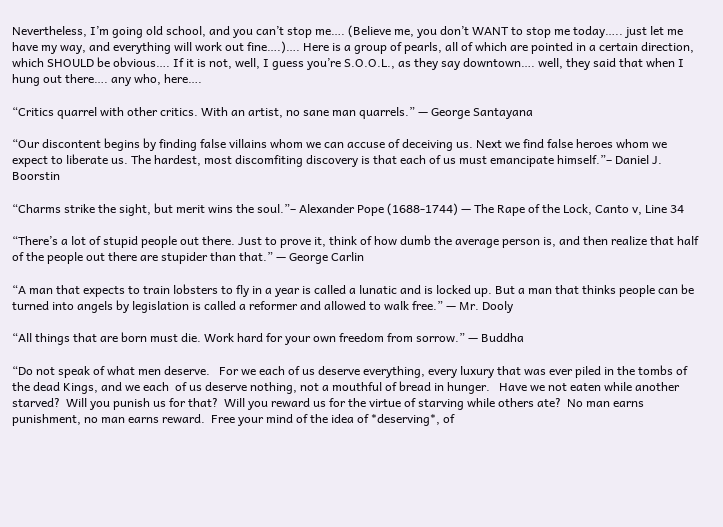Nevertheless, I’m going old school, and you can’t stop me…. (Believe me, you don’t WANT to stop me today….. just let me have my way, and everything will work out fine….)…. Here is a group of pearls, all of which are pointed in a certain direction, which SHOULD be obvious…. If it is not, well, I guess you’re S.O.O.L., as they say downtown…. well, they said that when I hung out there…. any who, here….

“Critics quarrel with other critics. With an artist, no sane man quarrels.” — George Santayana

“Our discontent begins by finding false villains whom we can accuse of deceiving us. Next we find false heroes whom we expect to liberate us. The hardest, most discomfiting discovery is that each of us must emancipate himself.”– Daniel J. Boorstin

“Charms strike the sight, but merit wins the soul.”– Alexander Pope (1688-1744) — The Rape of the Lock, Canto v, Line 34

“There’s a lot of stupid people out there. Just to prove it, think of how dumb the average person is, and then realize that half of the people out there are stupider than that.” — George Carlin

“A man that expects to train lobsters to fly in a year is called a lunatic and is locked up. But a man that thinks people can be turned into angels by legislation is called a reformer and allowed to walk free.” — Mr. Dooly

“All things that are born must die. Work hard for your own freedom from sorrow.” — Buddha

“Do not speak of what men deserve.   For we each of us deserve everything, every luxury that was ever piled in the tombs of the dead Kings, and we each  of us deserve nothing, not a mouthful of bread in hunger.   Have we not eaten while another starved?  Will you punish us for that?  Will you reward us for the virtue of starving while others ate?  No man earns punishment, no man earns reward.  Free your mind of the idea of *deserving*, of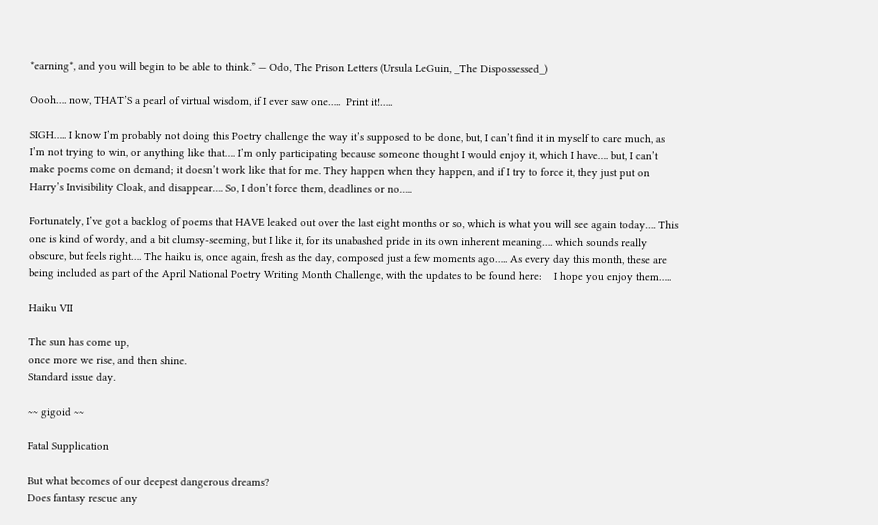*earning*, and you will begin to be able to think.” — Odo, The Prison Letters (Ursula LeGuin, _The Dispossessed_)

Oooh…. now, THAT’S a pearl of virtual wisdom, if I ever saw one…..  Print it!…..

SIGH….. I know I’m probably not doing this Poetry challenge the way it’s supposed to be done, but, I can’t find it in myself to care much, as I’m not trying to win, or anything like that…. I’m only participating because someone thought I would enjoy it, which I have…. but, I can’t make poems come on demand; it doesn’t work like that for me. They happen when they happen, and if I try to force it, they just put on Harry’s Invisibility Cloak, and disappear…. So, I don’t force them, deadlines or no…..

Fortunately, I’ve got a backlog of poems that HAVE leaked out over the last eight months or so, which is what you will see again today…. This one is kind of wordy, and a bit clumsy-seeming, but I like it, for its unabashed pride in its own inherent meaning…. which sounds really obscure, but feels right…. The haiku is, once again, fresh as the day, composed just a few moments ago….. As every day this month, these are being included as part of the April National Poetry Writing Month Challenge, with the updates to be found here:    I hope you enjoy them…..

Haiku VII

The sun has come up,
once more we rise, and then shine.
Standard issue day.

~~ gigoid ~~

Fatal Supplication

But what becomes of our deepest dangerous dreams?
Does fantasy rescue any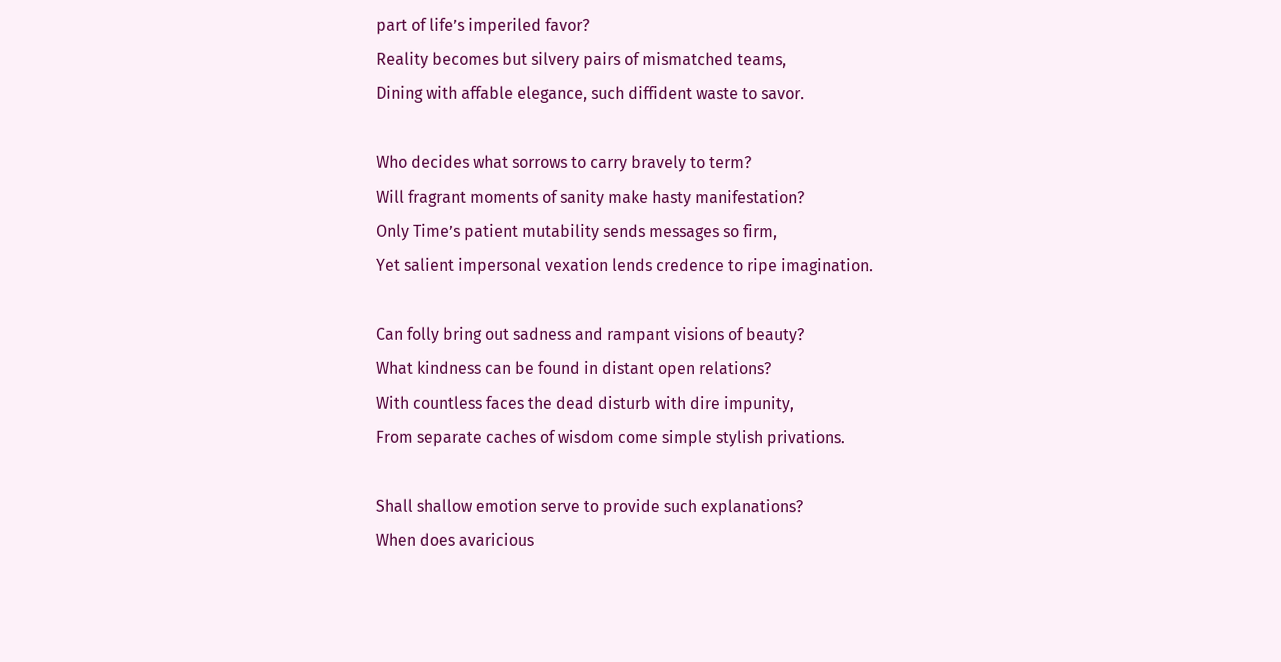part of life’s imperiled favor?
Reality becomes but silvery pairs of mismatched teams,
Dining with affable elegance, such diffident waste to savor.

Who decides what sorrows to carry bravely to term?
Will fragrant moments of sanity make hasty manifestation?
Only Time’s patient mutability sends messages so firm,
Yet salient impersonal vexation lends credence to ripe imagination.

Can folly bring out sadness and rampant visions of beauty?
What kindness can be found in distant open relations?
With countless faces the dead disturb with dire impunity,
From separate caches of wisdom come simple stylish privations.

Shall shallow emotion serve to provide such explanations?
When does avaricious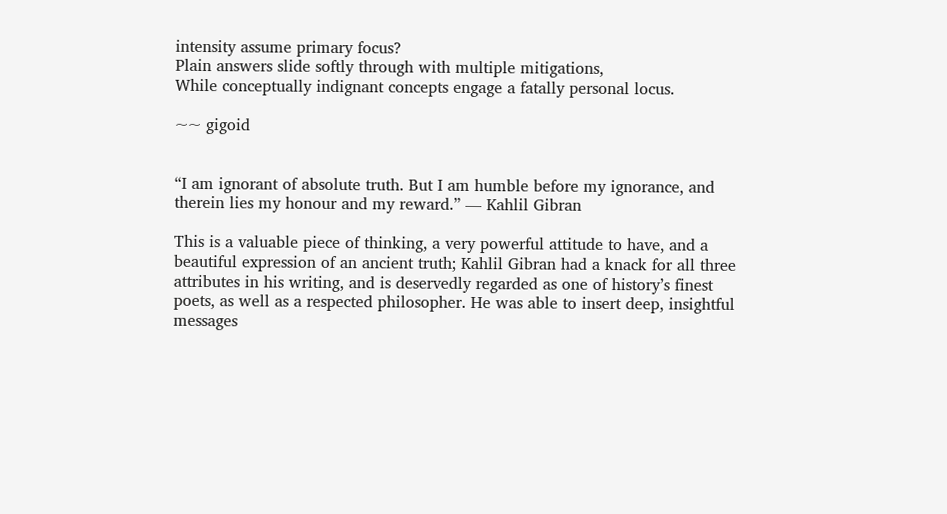intensity assume primary focus?
Plain answers slide softly through with multiple mitigations,
While conceptually indignant concepts engage a fatally personal locus.

~~ gigoid


“I am ignorant of absolute truth. But I am humble before my ignorance, and therein lies my honour and my reward.” — Kahlil Gibran

This is a valuable piece of thinking, a very powerful attitude to have, and a beautiful expression of an ancient truth; Kahlil Gibran had a knack for all three attributes in his writing, and is deservedly regarded as one of history’s finest poets, as well as a respected philosopher. He was able to insert deep, insightful messages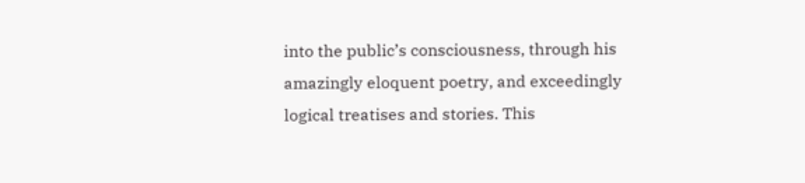into the public’s consciousness, through his amazingly eloquent poetry, and exceedingly logical treatises and stories. This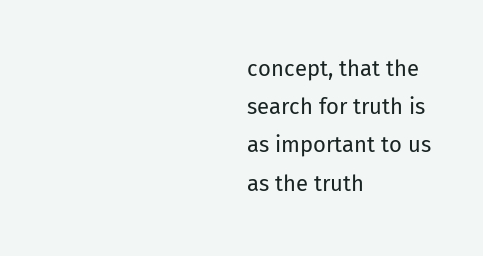concept, that the search for truth is as important to us as the truth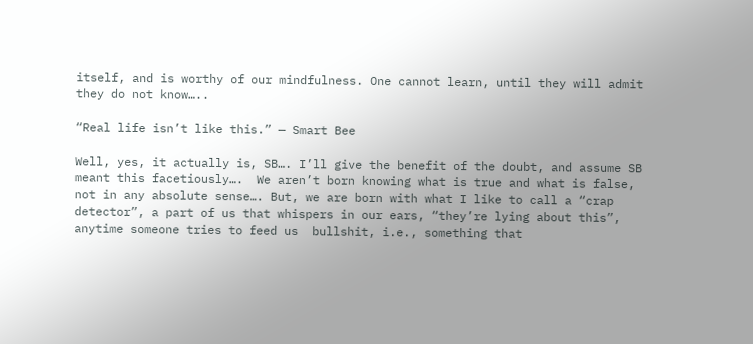itself, and is worthy of our mindfulness. One cannot learn, until they will admit they do not know…..

“Real life isn’t like this.” — Smart Bee

Well, yes, it actually is, SB…. I’ll give the benefit of the doubt, and assume SB meant this facetiously….  We aren’t born knowing what is true and what is false, not in any absolute sense…. But, we are born with what I like to call a “crap detector”, a part of us that whispers in our ears, “they’re lying about this”, anytime someone tries to feed us  bullshit, i.e., something that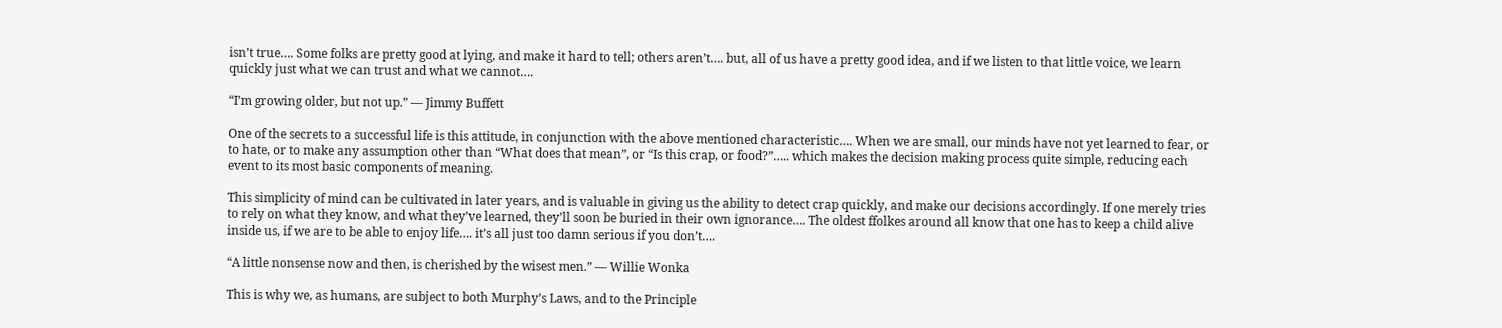isn’t true…. Some folks are pretty good at lying, and make it hard to tell; others aren’t…. but, all of us have a pretty good idea, and if we listen to that little voice, we learn quickly just what we can trust and what we cannot….

“I’m growing older, but not up.” — Jimmy Buffett

One of the secrets to a successful life is this attitude, in conjunction with the above mentioned characteristic…. When we are small, our minds have not yet learned to fear, or to hate, or to make any assumption other than “What does that mean”, or “Is this crap, or food?”….. which makes the decision making process quite simple, reducing each event to its most basic components of meaning.

This simplicity of mind can be cultivated in later years, and is valuable in giving us the ability to detect crap quickly, and make our decisions accordingly. If one merely tries to rely on what they know, and what they’ve learned, they’ll soon be buried in their own ignorance…. The oldest ffolkes around all know that one has to keep a child alive inside us, if we are to be able to enjoy life…. it’s all just too damn serious if you don’t….

“A little nonsense now and then, is cherished by the wisest men.” — Willie Wonka

This is why we, as humans, are subject to both Murphy’s Laws, and to the Principle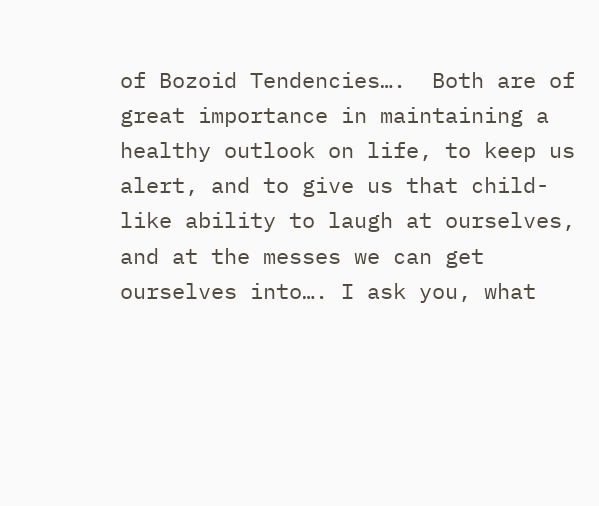of Bozoid Tendencies….  Both are of great importance in maintaining a healthy outlook on life, to keep us alert, and to give us that child-like ability to laugh at ourselves, and at the messes we can get ourselves into…. I ask you, what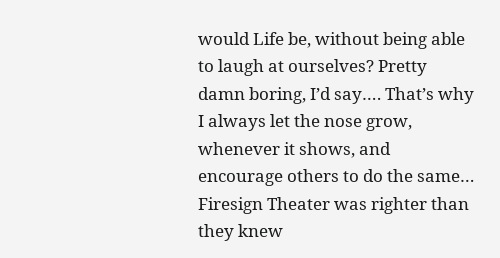would Life be, without being able to laugh at ourselves? Pretty damn boring, I’d say…. That’s why I always let the nose grow, whenever it shows, and encourage others to do the same… Firesign Theater was righter than they knew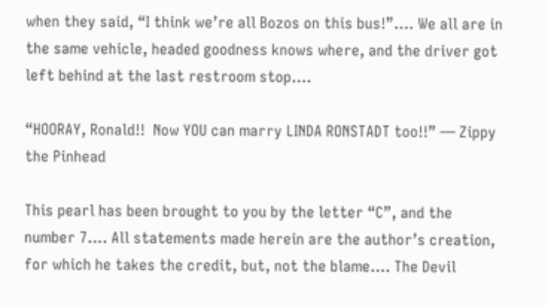when they said, “I think we’re all Bozos on this bus!”…. We all are in the same vehicle, headed goodness knows where, and the driver got left behind at the last restroom stop….

“HOORAY, Ronald!!  Now YOU can marry LINDA RONSTADT too!!” — Zippy the Pinhead

This pearl has been brought to you by the letter “C”, and the number 7…. All statements made herein are the author’s creation, for which he takes the credit, but, not the blame…. The Devil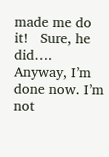made me do it!   Sure, he did…. Anyway, I’m done now. I’m not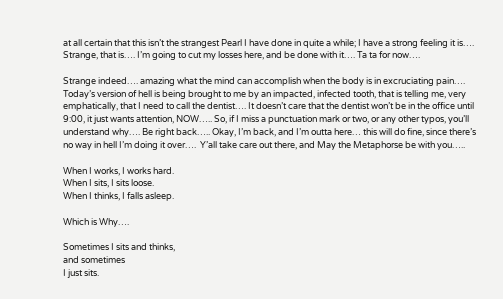at all certain that this isn’t the strangest Pearl I have done in quite a while; I have a strong feeling it is…. Strange, that is…. I’m going to cut my losses here, and be done with it…. Ta ta for now….

Strange indeed…. amazing what the mind can accomplish when the body is in excruciating pain…. Today’s version of hell is being brought to me by an impacted, infected tooth, that is telling me, very emphatically, that I need to call the dentist…. It doesn’t care that the dentist won’t be in the office until 9:00, it just wants attention, NOW….. So, if I miss a punctuation mark or two, or any other typos, you’ll understand why…. Be right back….. Okay, I’m back, and I’m outta here… this will do fine, since there’s no way in hell I’m doing it over….  Y’all take care out there, and May the Metaphorse be with you…..

When I works, I works hard.
When I sits, I sits loose.
When I thinks, I falls asleep.

Which is Why….

Sometimes I sits and thinks,
and sometimes
I just sits.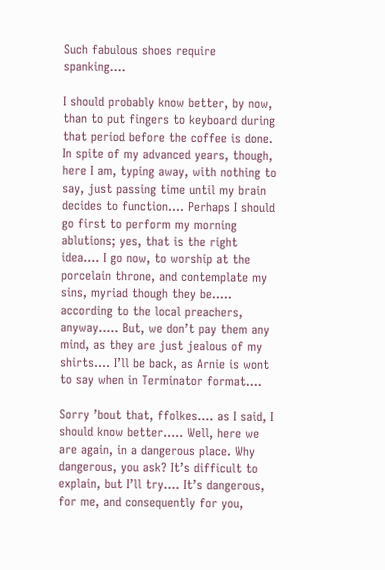Such fabulous shoes require spanking….

I should probably know better, by now, than to put fingers to keyboard during that period before the coffee is done. In spite of my advanced years, though, here I am, typing away, with nothing to say, just passing time until my brain decides to function…. Perhaps I should go first to perform my morning ablutions; yes, that is the right idea…. I go now, to worship at the porcelain throne, and contemplate my sins, myriad though they be….. according to the local preachers, anyway….. But, we don’t pay them any mind, as they are just jealous of my shirts…. I’ll be back, as Arnie is wont to say when in Terminator format….

Sorry ’bout that, ffolkes…. as I said, I should know better….. Well, here we are again, in a dangerous place. Why dangerous, you ask? It’s difficult to explain, but I’ll try…. It’s dangerous, for me, and consequently for you,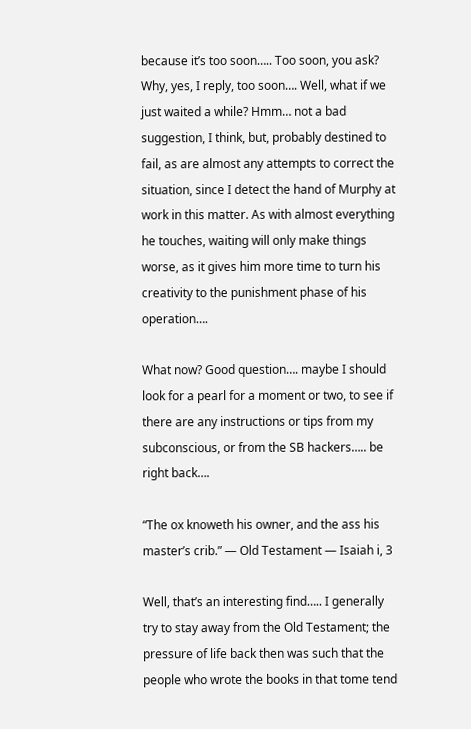because it’s too soon….. Too soon, you ask? Why, yes, I reply, too soon…. Well, what if we just waited a while? Hmm… not a bad suggestion, I think, but, probably destined to fail, as are almost any attempts to correct the situation, since I detect the hand of Murphy at work in this matter. As with almost everything he touches, waiting will only make things worse, as it gives him more time to turn his creativity to the punishment phase of his operation….

What now? Good question…. maybe I should look for a pearl for a moment or two, to see if there are any instructions or tips from my subconscious, or from the SB hackers….. be right back….

“The ox knoweth his owner, and the ass his master’s crib.” — Old Testament — Isaiah i, 3

Well, that’s an interesting find….. I generally try to stay away from the Old Testament; the pressure of life back then was such that the people who wrote the books in that tome tend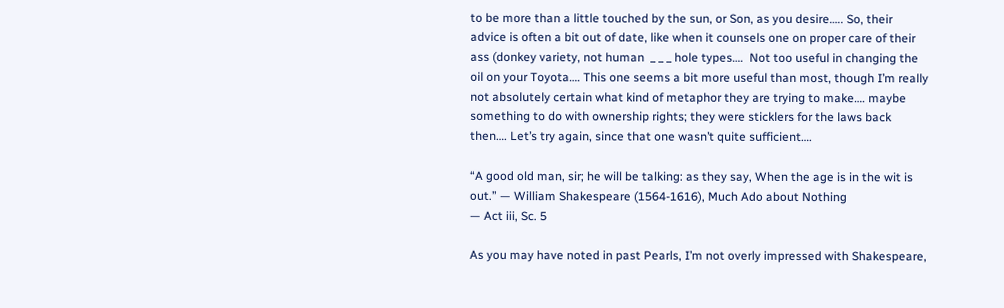to be more than a little touched by the sun, or Son, as you desire….. So, their advice is often a bit out of date, like when it counsels one on proper care of their ass (donkey variety, not human  _ _ _ hole types….  Not too useful in changing the oil on your Toyota…. This one seems a bit more useful than most, though I’m really not absolutely certain what kind of metaphor they are trying to make…. maybe something to do with ownership rights; they were sticklers for the laws back then…. Let’s try again, since that one wasn’t quite sufficient….

“A good old man, sir; he will be talking: as they say, When the age is in the wit is out.” — William Shakespeare (1564-1616), Much Ado about Nothing
— Act iii, Sc. 5

As you may have noted in past Pearls, I’m not overly impressed with Shakespeare,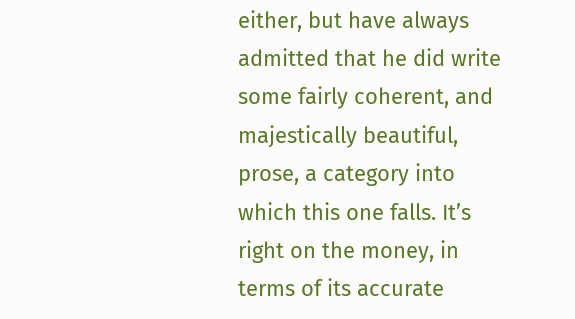either, but have always admitted that he did write some fairly coherent, and majestically beautiful, prose, a category into which this one falls. It’s right on the money, in terms of its accurate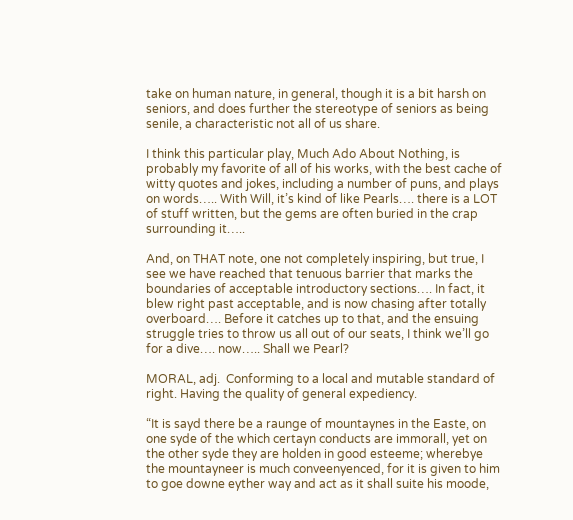take on human nature, in general, though it is a bit harsh on seniors, and does further the stereotype of seniors as being senile, a characteristic not all of us share.

I think this particular play, Much Ado About Nothing, is probably my favorite of all of his works, with the best cache of witty quotes and jokes, including a number of puns, and plays on words….. With Will, it’s kind of like Pearls…. there is a LOT of stuff written, but the gems are often buried in the crap surrounding it…..

And, on THAT note, one not completely inspiring, but true, I see we have reached that tenuous barrier that marks the boundaries of acceptable introductory sections…. In fact, it blew right past acceptable, and is now chasing after totally overboard…. Before it catches up to that, and the ensuing struggle tries to throw us all out of our seats, I think we’ll go for a dive…. now….. Shall we Pearl?

MORAL, adj.  Conforming to a local and mutable standard of right. Having the quality of general expediency.

“It is sayd there be a raunge of mountaynes in the Easte, on one syde of the which certayn conducts are immorall, yet on the other syde they are holden in good esteeme; wherebye the mountayneer is much conveenyenced, for it is given to him to goe downe eyther way and act as it shall suite his moode,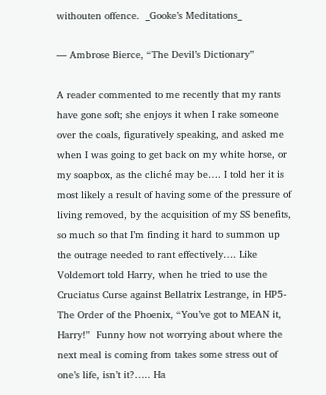withouten offence.  _Gooke’s Meditations_

— Ambrose Bierce, “The Devil’s Dictionary”

A reader commented to me recently that my rants have gone soft; she enjoys it when I rake someone over the coals, figuratively speaking, and asked me when I was going to get back on my white horse, or my soapbox, as the cliché may be…. I told her it is most likely a result of having some of the pressure of living removed, by the acquisition of my SS benefits, so much so that I’m finding it hard to summon up the outrage needed to rant effectively…. Like Voldemort told Harry, when he tried to use the Cruciatus Curse against Bellatrix Lestrange, in HP5-The Order of the Phoenix, “You’ve got to MEAN it, Harry!”  Funny how not worrying about where the next meal is coming from takes some stress out of one’s life, isn’t it?….. Ha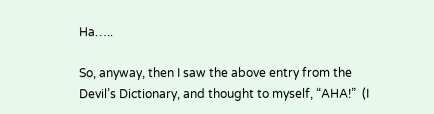Ha…..

So, anyway, then I saw the above entry from the Devil’s Dictionary, and thought to myself, “AHA!”  (I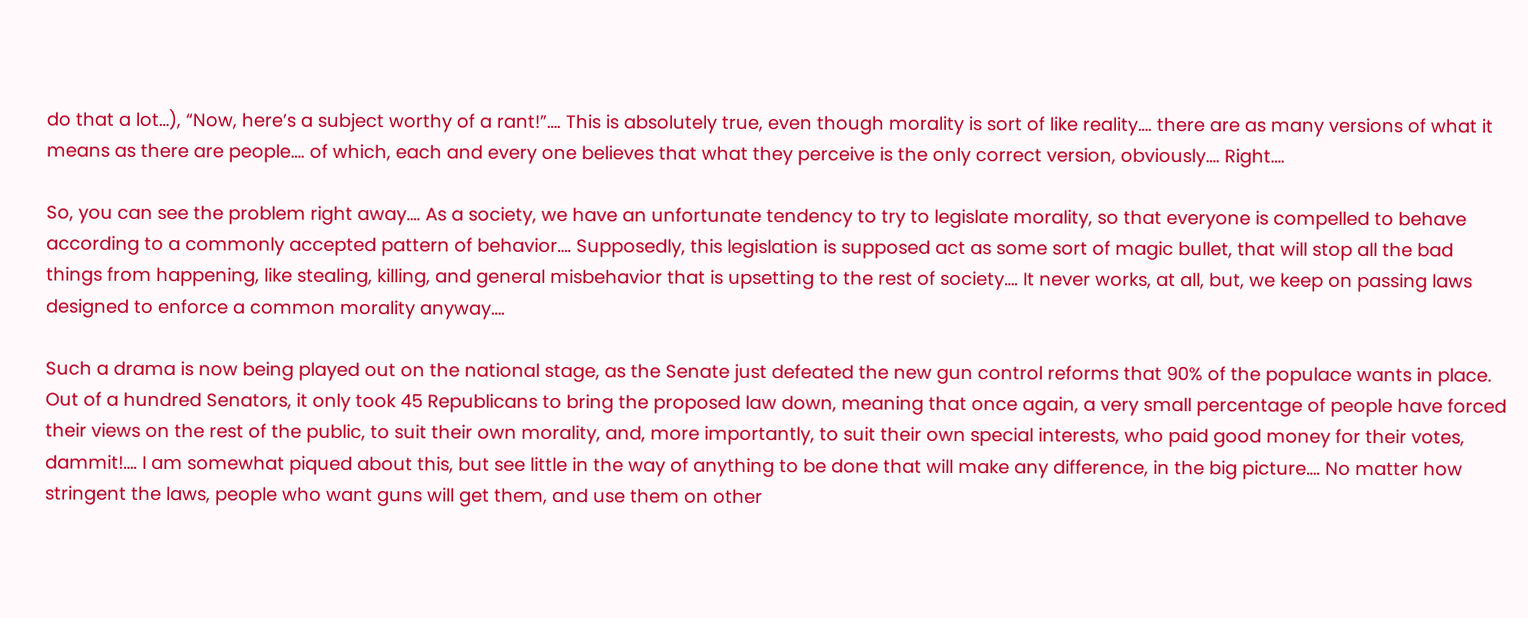do that a lot…), “Now, here’s a subject worthy of a rant!”…. This is absolutely true, even though morality is sort of like reality…. there are as many versions of what it means as there are people…. of which, each and every one believes that what they perceive is the only correct version, obviously…. Right….

So, you can see the problem right away…. As a society, we have an unfortunate tendency to try to legislate morality, so that everyone is compelled to behave according to a commonly accepted pattern of behavior…. Supposedly, this legislation is supposed act as some sort of magic bullet, that will stop all the bad things from happening, like stealing, killing, and general misbehavior that is upsetting to the rest of society…. It never works, at all, but, we keep on passing laws designed to enforce a common morality anyway….

Such a drama is now being played out on the national stage, as the Senate just defeated the new gun control reforms that 90% of the populace wants in place. Out of a hundred Senators, it only took 45 Republicans to bring the proposed law down, meaning that once again, a very small percentage of people have forced their views on the rest of the public, to suit their own morality, and, more importantly, to suit their own special interests, who paid good money for their votes, dammit!…. I am somewhat piqued about this, but see little in the way of anything to be done that will make any difference, in the big picture…. No matter how stringent the laws, people who want guns will get them, and use them on other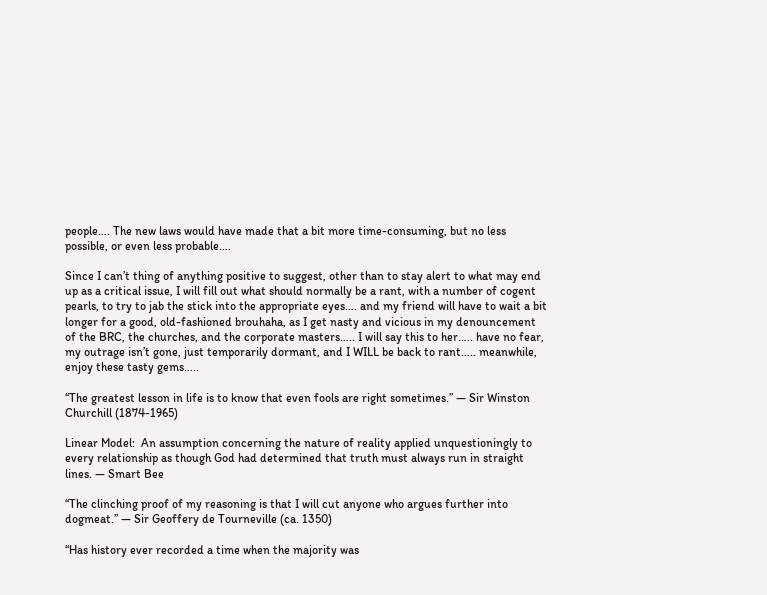people…. The new laws would have made that a bit more time-consuming, but no less possible, or even less probable….

Since I can’t thing of anything positive to suggest, other than to stay alert to what may end up as a critical issue, I will fill out what should normally be a rant, with a number of cogent pearls, to try to jab the stick into the appropriate eyes…. and my friend will have to wait a bit longer for a good, old-fashioned brouhaha, as I get nasty and vicious in my denouncement of the BRC, the churches, and the corporate masters….. I will say this to her….. have no fear, my outrage isn’t gone, just temporarily dormant, and I WILL be back to rant….. meanwhile, enjoy these tasty gems…..

“The greatest lesson in life is to know that even fools are right sometimes.” — Sir Winston Churchill (1874-1965)

Linear Model:  An assumption concerning the nature of reality applied unquestioningly to every relationship as though God had determined that truth must always run in straight lines. — Smart Bee

“The clinching proof of my reasoning is that I will cut anyone who argues further into dogmeat.” — Sir Geoffery de Tourneville (ca. 1350)

“Has history ever recorded a time when the majority was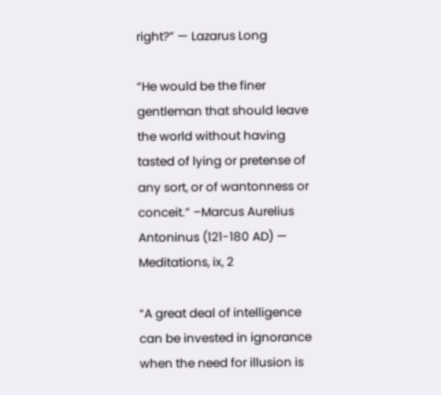right?” — Lazarus Long

“He would be the finer gentleman that should leave the world without having tasted of lying or pretense of any sort, or of wantonness or conceit.” –Marcus Aurelius Antoninus (121-180 AD) — Meditations, ix, 2

“A great deal of intelligence can be invested in ignorance when the need for illusion is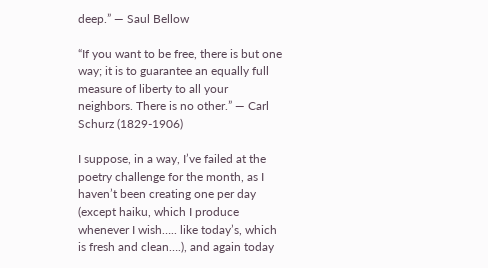deep.” — Saul Bellow

“If you want to be free, there is but one way; it is to guarantee an equally full measure of liberty to all your neighbors. There is no other.” — Carl Schurz (1829-1906)

I suppose, in a way, I’ve failed at the poetry challenge for the month, as I haven’t been creating one per day (except haiku, which I produce whenever I wish….. like today’s, which is fresh and clean….), and again today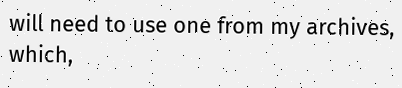will need to use one from my archives, which,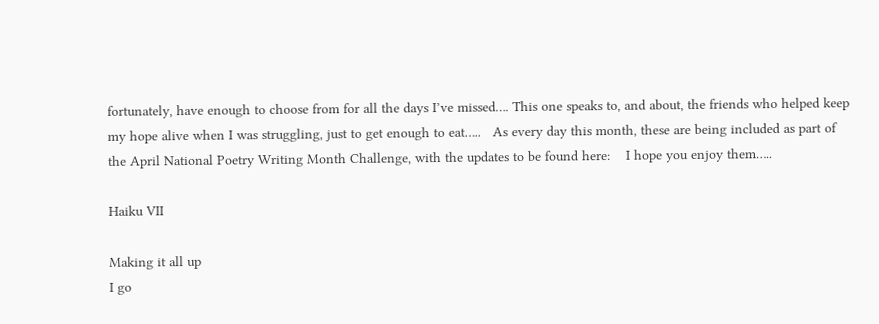fortunately, have enough to choose from for all the days I’ve missed…. This one speaks to, and about, the friends who helped keep my hope alive when I was struggling, just to get enough to eat…..   As every day this month, these are being included as part of the April National Poetry Writing Month Challenge, with the updates to be found here:    I hope you enjoy them…..

Haiku VII

Making it all up
I go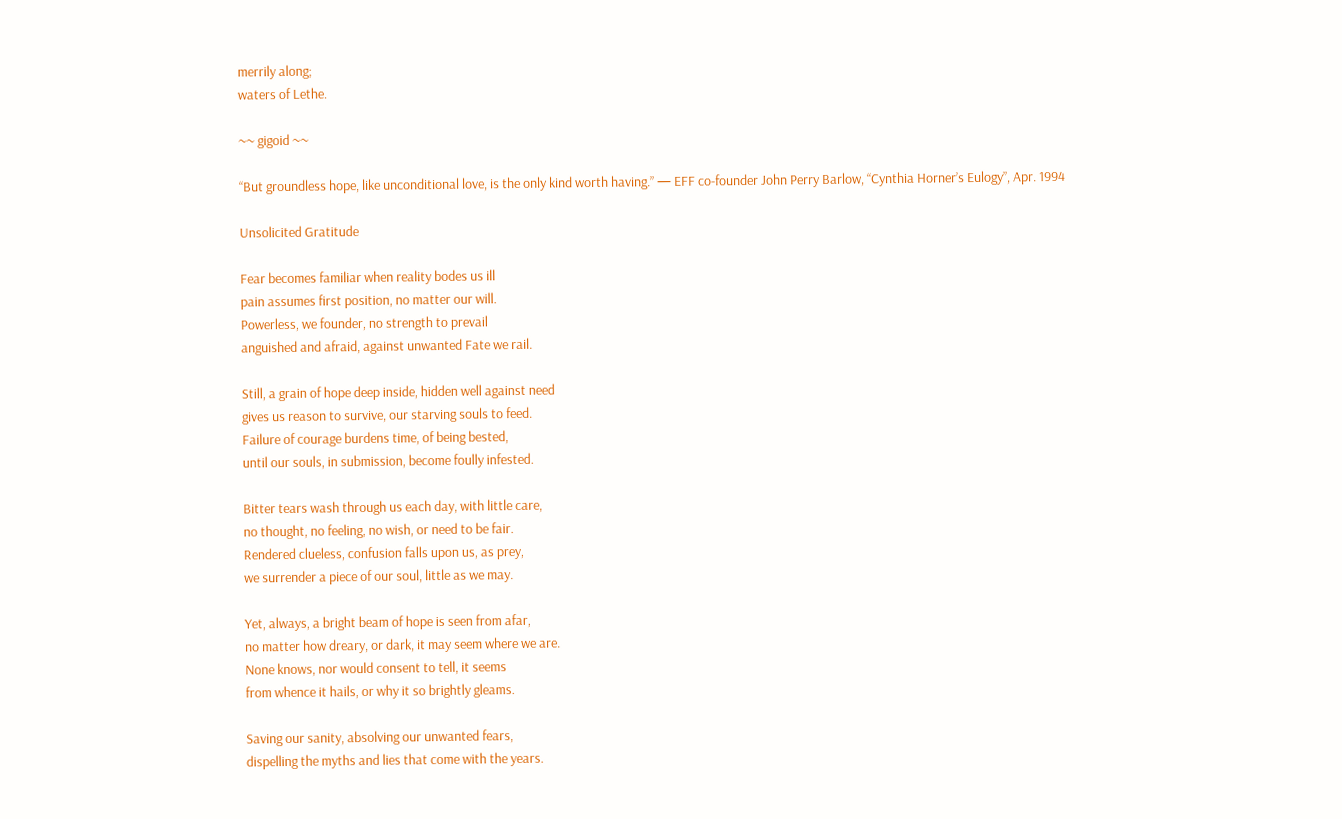merrily along;
waters of Lethe.

~~ gigoid ~~

“But groundless hope, like unconditional love, is the only kind worth having.” — EFF co-founder John Perry Barlow, “Cynthia Horner’s Eulogy”, Apr. 1994

Unsolicited Gratitude

Fear becomes familiar when reality bodes us ill
pain assumes first position, no matter our will.
Powerless, we founder, no strength to prevail
anguished and afraid, against unwanted Fate we rail.

Still, a grain of hope deep inside, hidden well against need
gives us reason to survive, our starving souls to feed.
Failure of courage burdens time, of being bested,
until our souls, in submission, become foully infested.

Bitter tears wash through us each day, with little care,
no thought, no feeling, no wish, or need to be fair.
Rendered clueless, confusion falls upon us, as prey,
we surrender a piece of our soul, little as we may.

Yet, always, a bright beam of hope is seen from afar,
no matter how dreary, or dark, it may seem where we are.
None knows, nor would consent to tell, it seems
from whence it hails, or why it so brightly gleams.

Saving our sanity, absolving our unwanted fears,
dispelling the myths and lies that come with the years.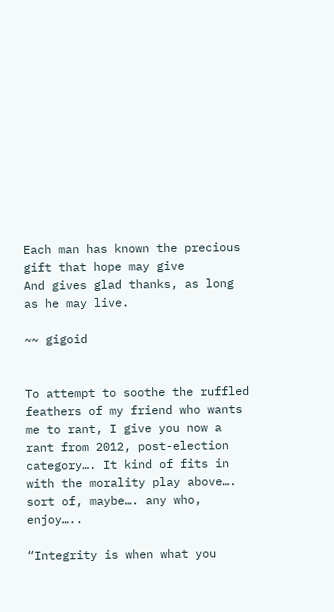Each man has known the precious gift that hope may give
And gives glad thanks, as long as he may live.

~~ gigoid


To attempt to soothe the ruffled feathers of my friend who wants me to rant, I give you now a rant from 2012, post-election category…. It kind of fits in with the morality play above…. sort of, maybe…. any who, enjoy…..

“Integrity is when what you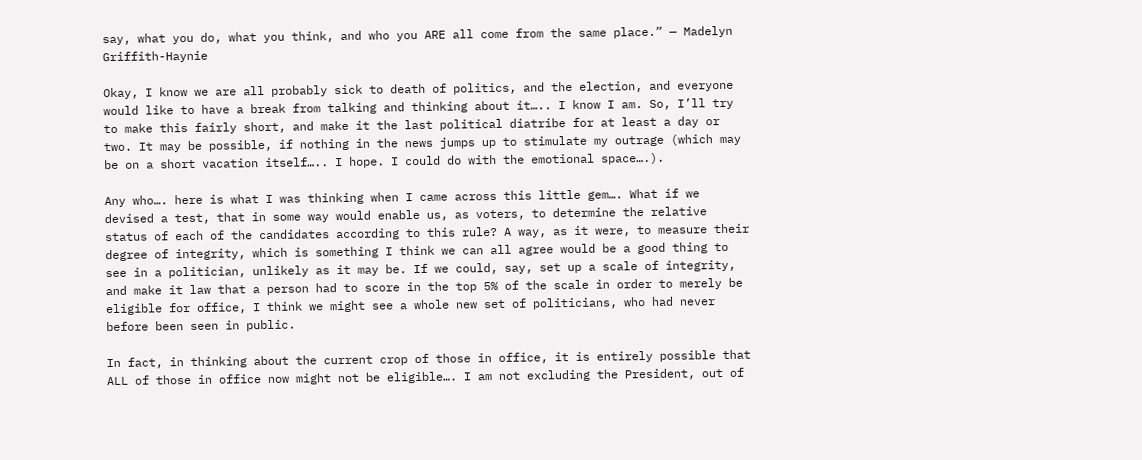say, what you do, what you think, and who you ARE all come from the same place.” — Madelyn Griffith-Haynie

Okay, I know we are all probably sick to death of politics, and the election, and everyone would like to have a break from talking and thinking about it….. I know I am. So, I’ll try to make this fairly short, and make it the last political diatribe for at least a day or two. It may be possible, if nothing in the news jumps up to stimulate my outrage (which may be on a short vacation itself….. I hope. I could do with the emotional space….).

Any who…. here is what I was thinking when I came across this little gem…. What if we devised a test, that in some way would enable us, as voters, to determine the relative status of each of the candidates according to this rule? A way, as it were, to measure their degree of integrity, which is something I think we can all agree would be a good thing to see in a politician, unlikely as it may be. If we could, say, set up a scale of integrity, and make it law that a person had to score in the top 5% of the scale in order to merely be eligible for office, I think we might see a whole new set of politicians, who had never before been seen in public.

In fact, in thinking about the current crop of those in office, it is entirely possible that ALL of those in office now might not be eligible…. I am not excluding the President, out of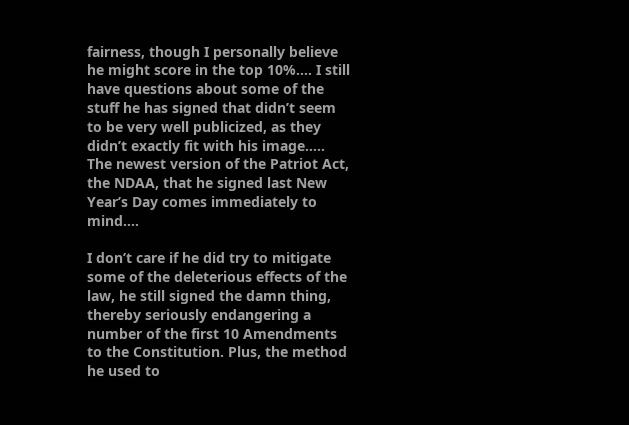fairness, though I personally believe he might score in the top 10%…. I still have questions about some of the stuff he has signed that didn’t seem to be very well publicized, as they didn’t exactly fit with his image….. The newest version of the Patriot Act, the NDAA, that he signed last New Year’s Day comes immediately to mind….

I don’t care if he did try to mitigate some of the deleterious effects of the law, he still signed the damn thing, thereby seriously endangering a number of the first 10 Amendments to the Constitution. Plus, the method he used to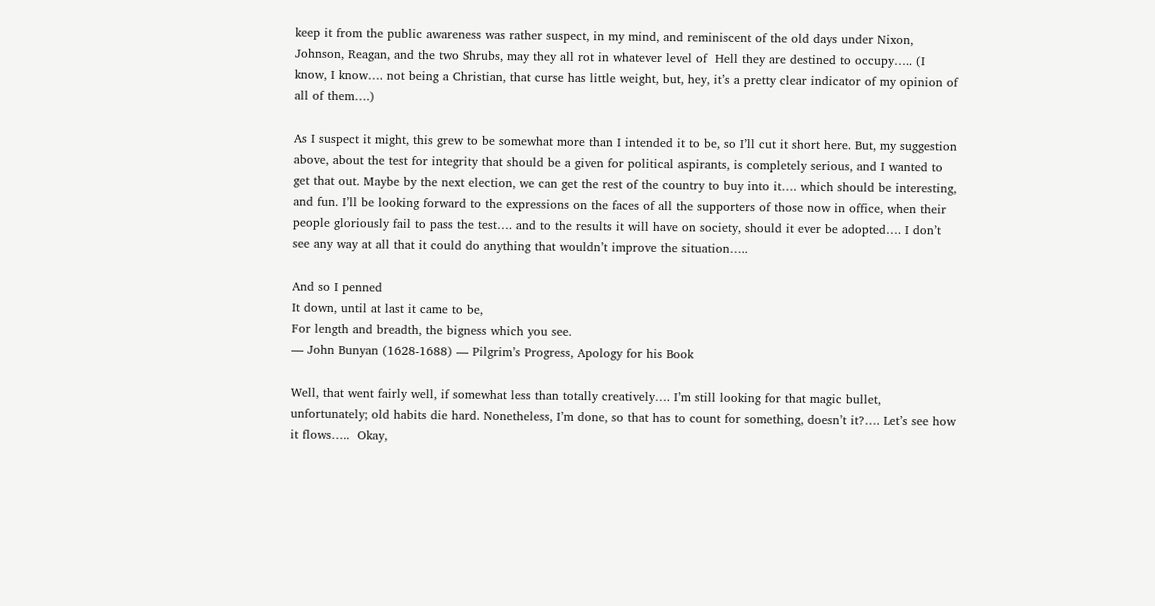keep it from the public awareness was rather suspect, in my mind, and reminiscent of the old days under Nixon, Johnson, Reagan, and the two Shrubs, may they all rot in whatever level of  Hell they are destined to occupy….. (I know, I know…. not being a Christian, that curse has little weight, but, hey, it’s a pretty clear indicator of my opinion of all of them….)

As I suspect it might, this grew to be somewhat more than I intended it to be, so I’ll cut it short here. But, my suggestion above, about the test for integrity that should be a given for political aspirants, is completely serious, and I wanted to get that out. Maybe by the next election, we can get the rest of the country to buy into it…. which should be interesting, and fun. I’ll be looking forward to the expressions on the faces of all the supporters of those now in office, when their people gloriously fail to pass the test…. and to the results it will have on society, should it ever be adopted…. I don’t see any way at all that it could do anything that wouldn’t improve the situation…..

And so I penned
It down, until at last it came to be,
For length and breadth, the bigness which you see.
— John Bunyan (1628-1688) — Pilgrim’s Progress, Apology for his Book

Well, that went fairly well, if somewhat less than totally creatively…. I’m still looking for that magic bullet, unfortunately; old habits die hard. Nonetheless, I’m done, so that has to count for something, doesn’t it?…. Let’s see how it flows…..  Okay,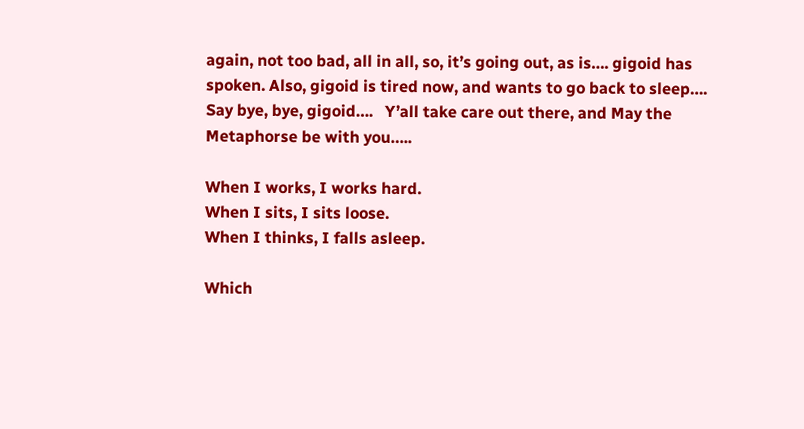again, not too bad, all in all, so, it’s going out, as is…. gigoid has spoken. Also, gigoid is tired now, and wants to go back to sleep…. Say bye, bye, gigoid….   Y’all take care out there, and May the Metaphorse be with you…..

When I works, I works hard.
When I sits, I sits loose.
When I thinks, I falls asleep.

Which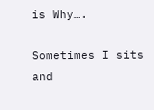is Why….

Sometimes I sits and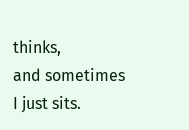thinks,
and sometimes
I just sits.